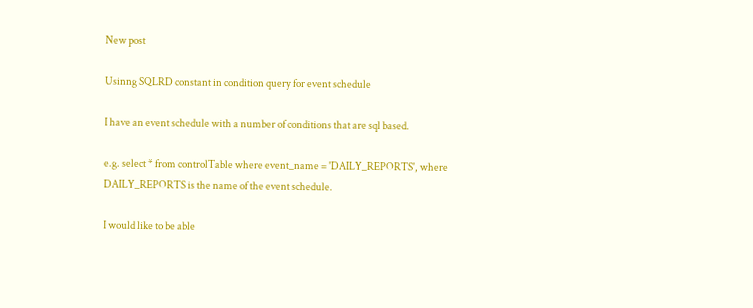New post

Usinng SQLRD constant in condition query for event schedule

I have an event schedule with a number of conditions that are sql based.

e.g. select * from controlTable where event_name = 'DAILY_REPORTS', where DAILY_REPORTS is the name of the event schedule.

I would like to be able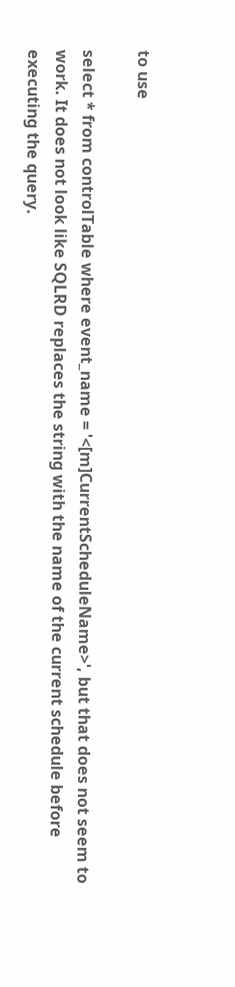to use

select * from controlTable where event_name = '<[m]CurrentScheduleName>', but that does not seem to work. It does not look like SQLRD replaces the string with the name of the current schedule before executing the query.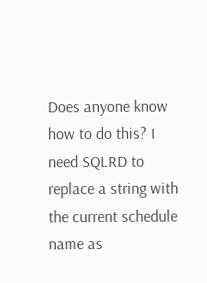Does anyone know how to do this? I need SQLRD to replace a string with the current schedule name as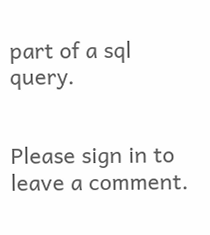part of a sql query.


Please sign in to leave a comment.